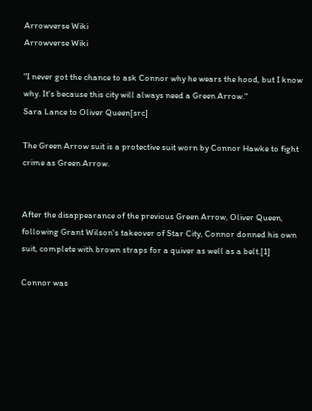Arrowverse Wiki
Arrowverse Wiki

"I never got the chance to ask Connor why he wears the hood, but I know why. It's because this city will always need a Green Arrow."
Sara Lance to Oliver Queen[src]

The Green Arrow suit is a protective suit worn by Connor Hawke to fight crime as Green Arrow.


After the disappearance of the previous Green Arrow, Oliver Queen, following Grant Wilson's takeover of Star City, Connor donned his own suit, complete with brown straps for a quiver as well as a belt.[1]

Connor was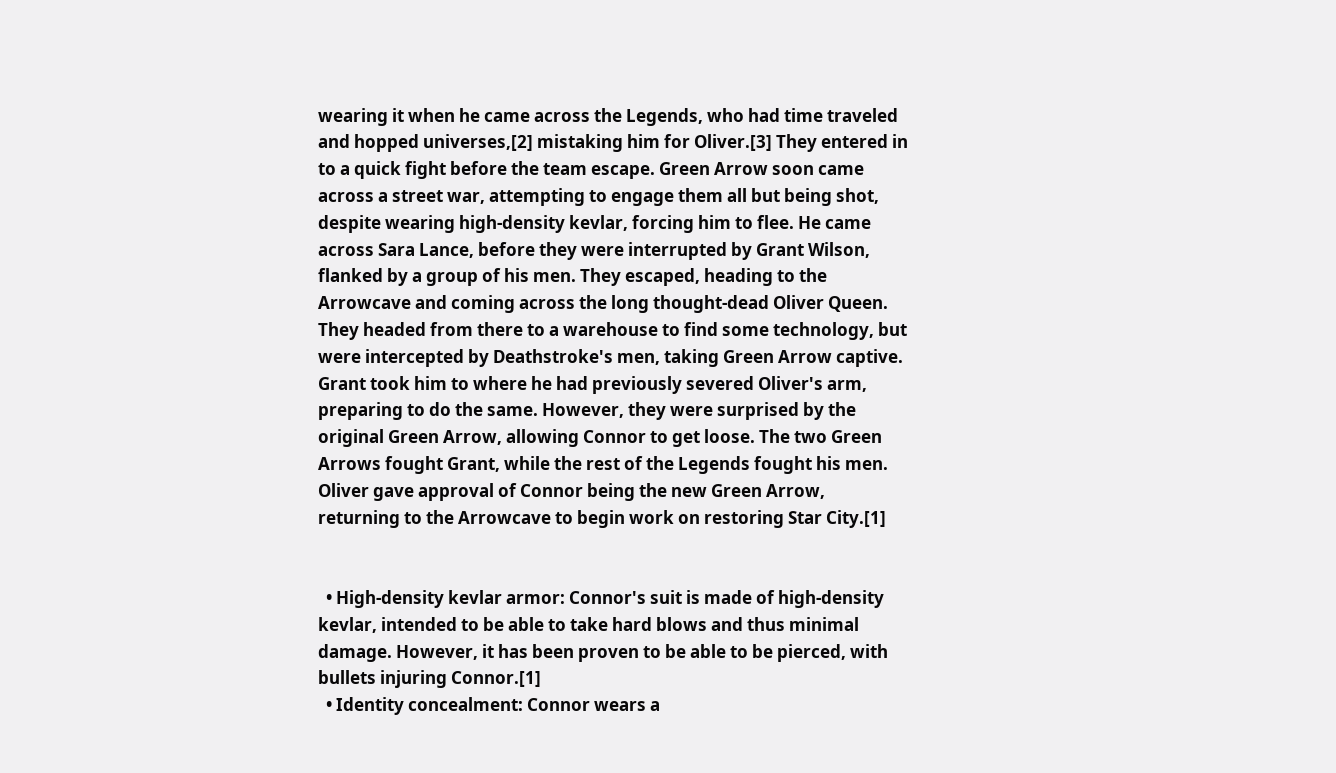wearing it when he came across the Legends, who had time traveled and hopped universes,[2] mistaking him for Oliver.[3] They entered in to a quick fight before the team escape. Green Arrow soon came across a street war, attempting to engage them all but being shot, despite wearing high-density kevlar, forcing him to flee. He came across Sara Lance, before they were interrupted by Grant Wilson, flanked by a group of his men. They escaped, heading to the Arrowcave and coming across the long thought-dead Oliver Queen. They headed from there to a warehouse to find some technology, but were intercepted by Deathstroke's men, taking Green Arrow captive. Grant took him to where he had previously severed Oliver's arm, preparing to do the same. However, they were surprised by the original Green Arrow, allowing Connor to get loose. The two Green Arrows fought Grant, while the rest of the Legends fought his men. Oliver gave approval of Connor being the new Green Arrow, returning to the Arrowcave to begin work on restoring Star City.[1]


  • High-density kevlar armor: Connor's suit is made of high-density kevlar, intended to be able to take hard blows and thus minimal damage. However, it has been proven to be able to be pierced, with bullets injuring Connor.[1]
  • Identity concealment: Connor wears a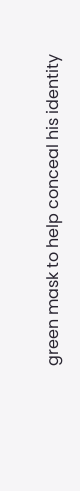green mask to help conceal his identity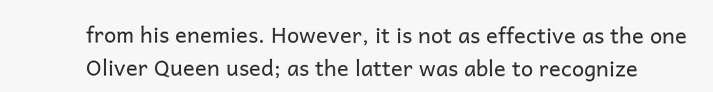from his enemies. However, it is not as effective as the one Oliver Queen used; as the latter was able to recognize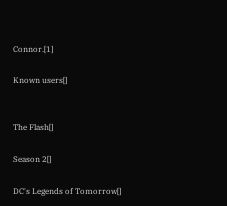Connor.[1]

Known users[]


The Flash[]

Season 2[]

DC's Legends of Tomorrow[]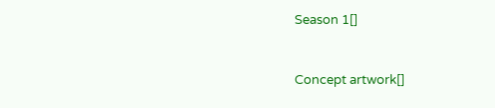Season 1[]


Concept artwork[]